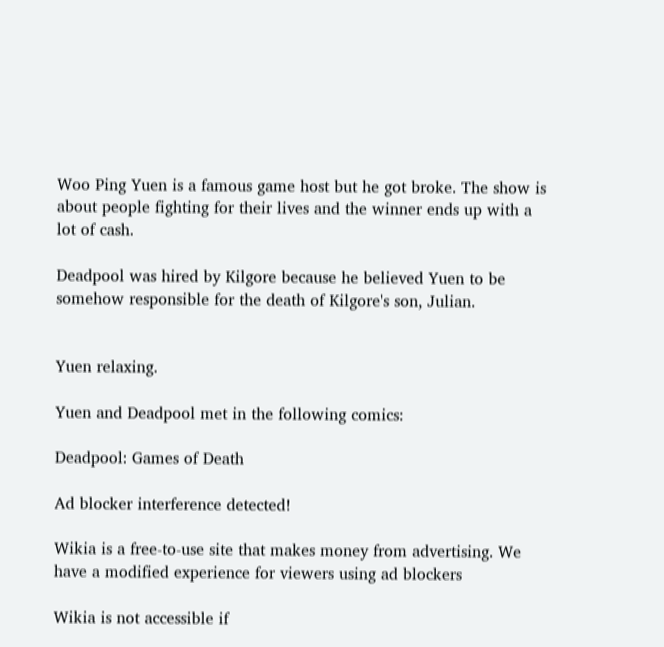Woo Ping Yuen is a famous game host but he got broke. The show is about people fighting for their lives and the winner ends up with a lot of cash.

Deadpool was hired by Kilgore because he believed Yuen to be somehow responsible for the death of Kilgore's son, Julian.


Yuen relaxing.

Yuen and Deadpool met in the following comics:

Deadpool: Games of Death

Ad blocker interference detected!

Wikia is a free-to-use site that makes money from advertising. We have a modified experience for viewers using ad blockers

Wikia is not accessible if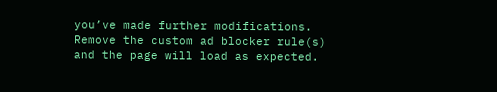you’ve made further modifications. Remove the custom ad blocker rule(s) and the page will load as expected.